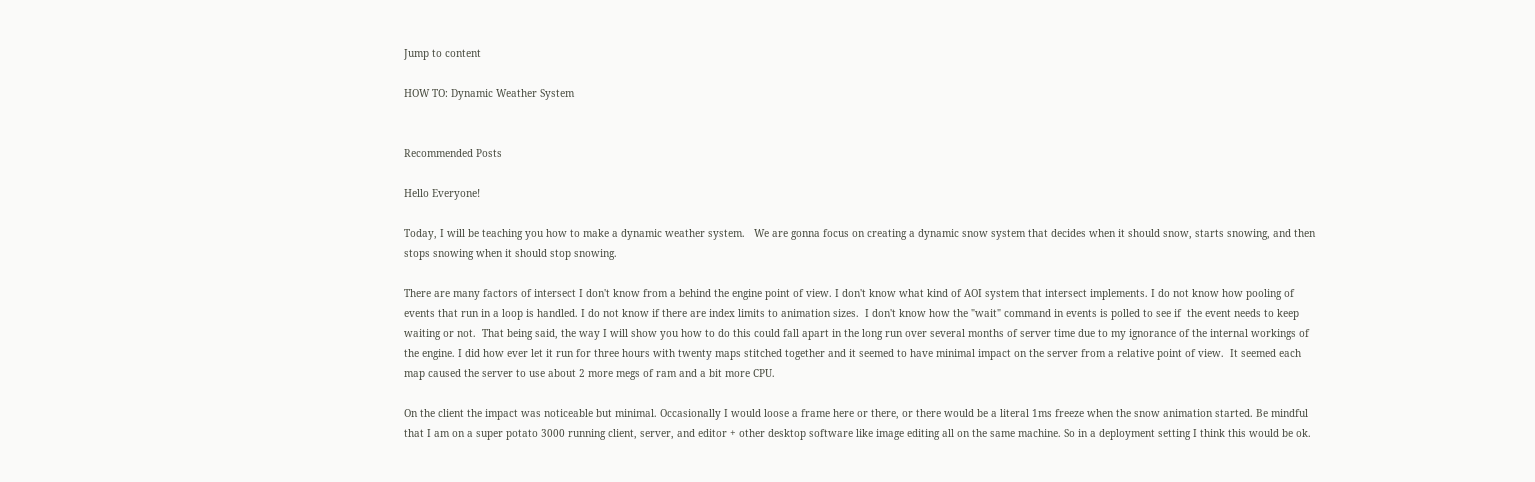Jump to content

HOW TO: Dynamic Weather System


Recommended Posts

Hello Everyone!

Today, I will be teaching you how to make a dynamic weather system.   We are gonna focus on creating a dynamic snow system that decides when it should snow, starts snowing, and then stops snowing when it should stop snowing.

There are many factors of intersect I don't know from a behind the engine point of view. I don't know what kind of AOI system that intersect implements. I do not know how pooling of events that run in a loop is handled. I do not know if there are index limits to animation sizes.  I don't know how the "wait" command in events is polled to see if  the event needs to keep waiting or not.  That being said, the way I will show you how to do this could fall apart in the long run over several months of server time due to my ignorance of the internal workings of the engine. I did how ever let it run for three hours with twenty maps stitched together and it seemed to have minimal impact on the server from a relative point of view.  It seemed each map caused the server to use about 2 more megs of ram and a bit more CPU.

On the client the impact was noticeable but minimal. Occasionally I would loose a frame here or there, or there would be a literal 1ms freeze when the snow animation started. Be mindful that I am on a super potato 3000 running client, server, and editor + other desktop software like image editing all on the same machine. So in a deployment setting I think this would be ok.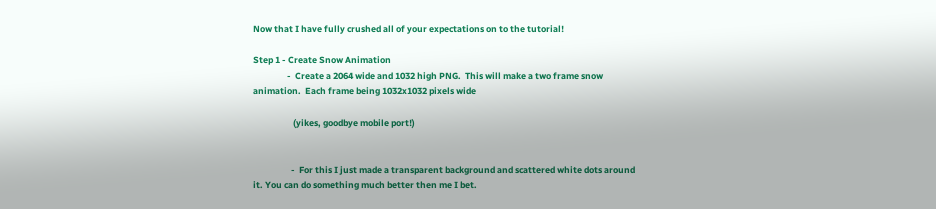Now that I have fully crushed all of your expectations on to the tutorial!

Step 1 - Create Snow Animation
                 -  Create a 2064 wide and 1032 high PNG.  This will make a two frame snow animation.  Each frame being 1032x1032 pixels wide

                    (yikes, goodbye mobile port!)


                   -  For this I just made a transparent background and scattered white dots around it. You can do something much better then me I bet.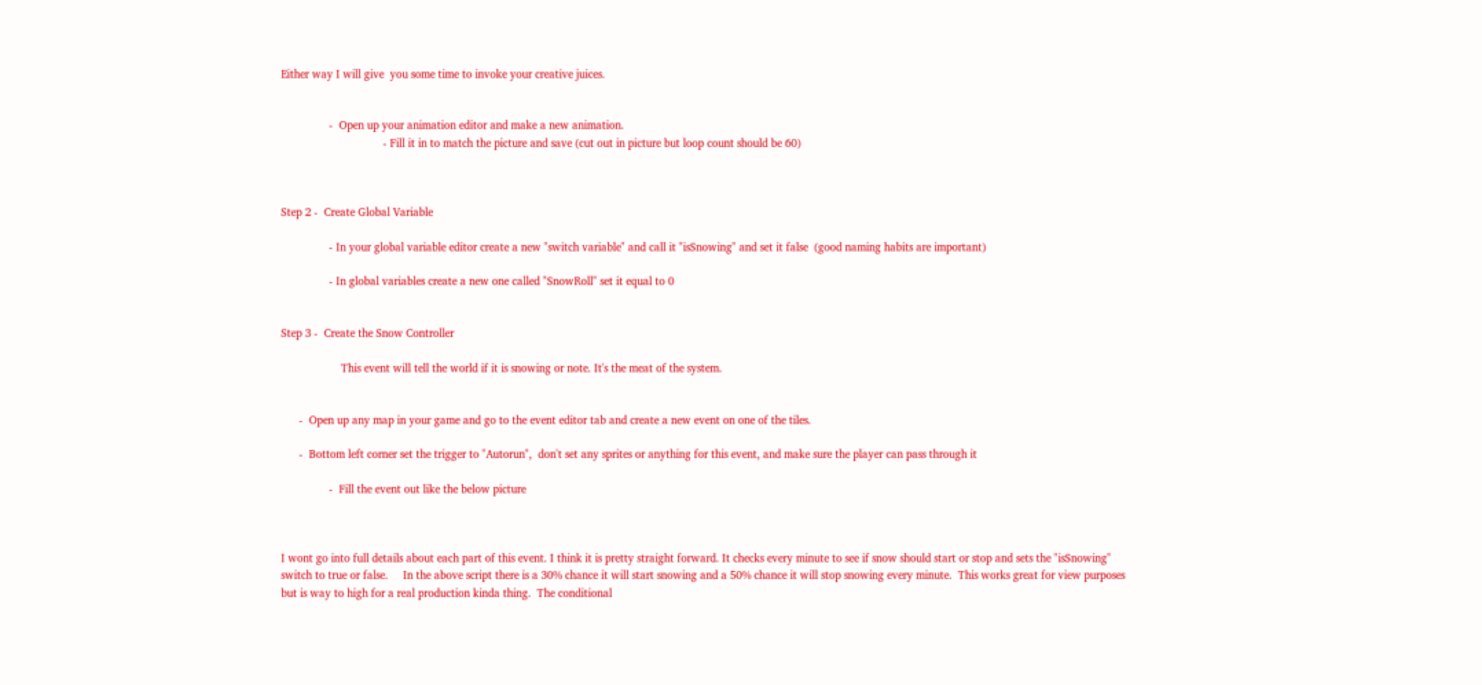Either way I will give  you some time to invoke your creative juices.


                -  Open up your animation editor and make a new animation.
                                  - Fill it in to match the picture and save (cut out in picture but loop count should be 60)



Step 2 -  Create Global Variable

                - In your global variable editor create a new "switch variable" and call it "isSnowing" and set it false  (good naming habits are important)

                - In global variables create a new one called "SnowRoll" set it equal to 0


Step 3 -  Create the Snow Controller

                    This event will tell the world if it is snowing or note. It's the meat of the system.


      -  Open up any map in your game and go to the event editor tab and create a new event on one of the tiles.

      -  Bottom left corner set the trigger to "Autorun",  don't set any sprites or anything for this event, and make sure the player can pass through it

                -  Fill the event out like the below picture



I wont go into full details about each part of this event. I think it is pretty straight forward. It checks every minute to see if snow should start or stop and sets the "isSnowing" switch to true or false.     In the above script there is a 30% chance it will start snowing and a 50% chance it will stop snowing every minute.  This works great for view purposes but is way to high for a real production kinda thing.  The conditional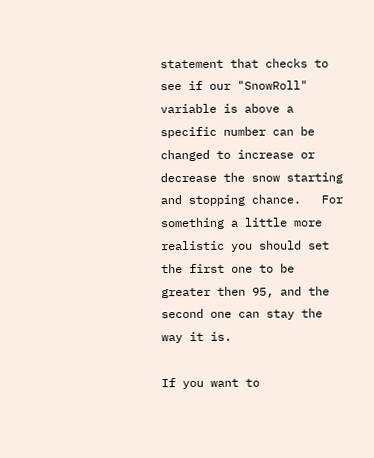statement that checks to see if our "SnowRoll" variable is above a specific number can be changed to increase or decrease the snow starting and stopping chance.   For something a little more realistic you should set the first one to be  greater then 95, and the second one can stay the way it is.

If you want to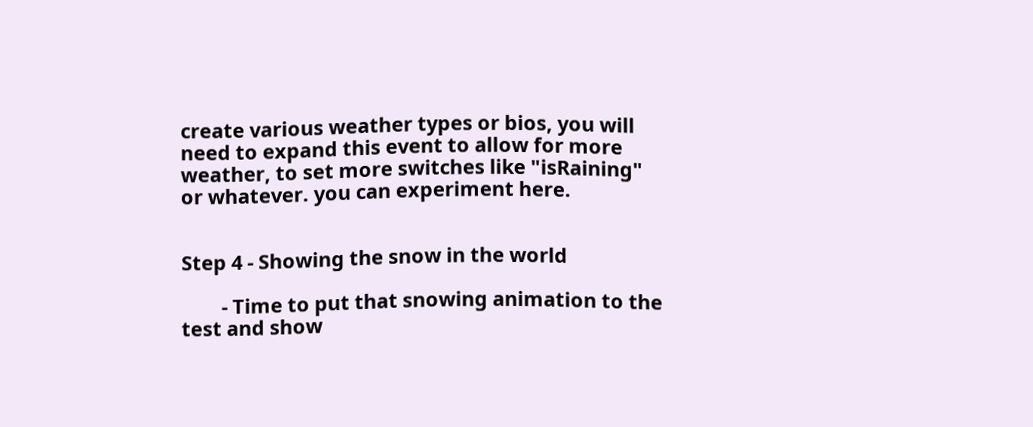create various weather types or bios, you will need to expand this event to allow for more weather, to set more switches like "isRaining" or whatever. you can experiment here.


Step 4 - Showing the snow in the world

        - Time to put that snowing animation to the test and show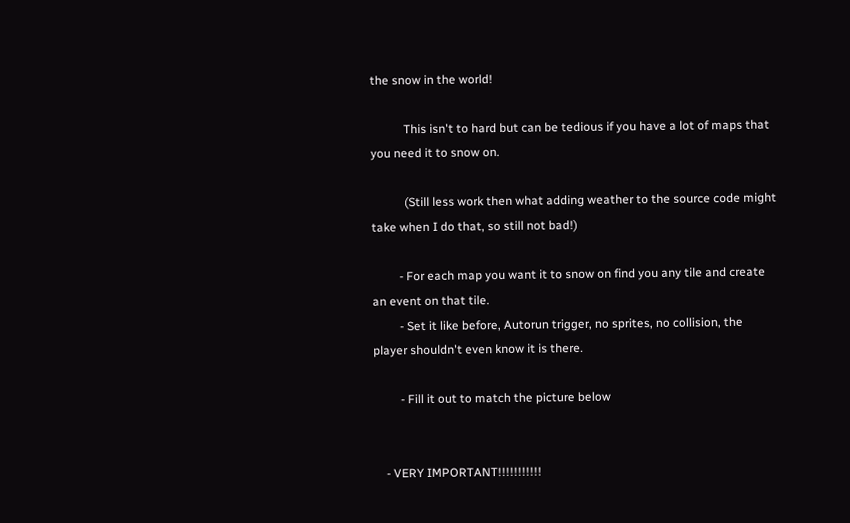the snow in the world!

           This isn't to hard but can be tedious if you have a lot of maps that you need it to snow on.

           (Still less work then what adding weather to the source code might take when I do that, so still not bad!)

         - For each map you want it to snow on find you any tile and create an event on that tile.
         - Set it like before, Autorun trigger, no sprites, no collision, the player shouldn't even know it is there.

         - Fill it out to match the picture below


    - VERY IMPORTANT!!!!!!!!!!!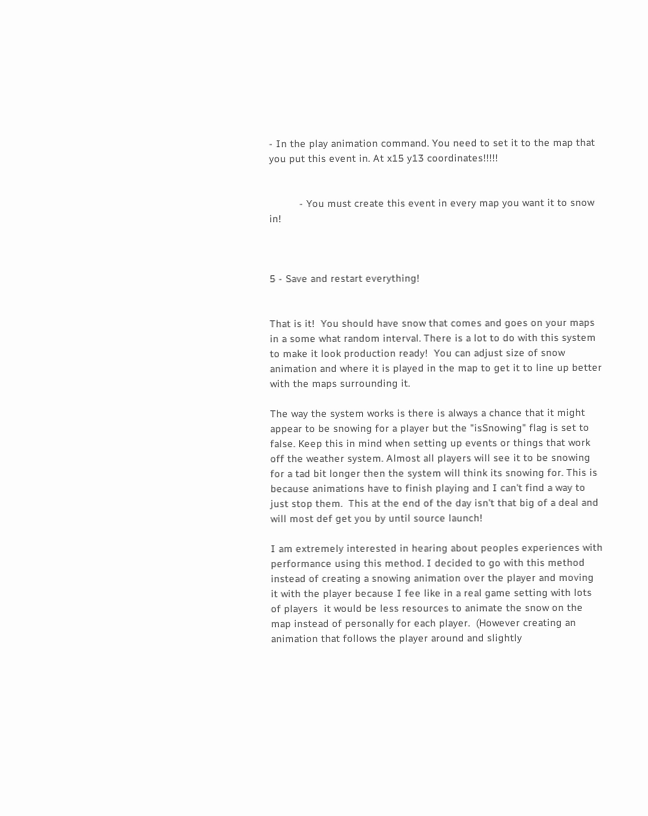- In the play animation command. You need to set it to the map that you put this event in. At x15 y13 coordinates!!!!!


          - You must create this event in every map you want it to snow in!



5 - Save and restart everything!


That is it!  You should have snow that comes and goes on your maps in a some what random interval. There is a lot to do with this system to make it look production ready!  You can adjust size of snow animation and where it is played in the map to get it to line up better with the maps surrounding it.

The way the system works is there is always a chance that it might appear to be snowing for a player but the "isSnowing" flag is set to false. Keep this in mind when setting up events or things that work off the weather system. Almost all players will see it to be snowing for a tad bit longer then the system will think its snowing for. This is because animations have to finish playing and I can't find a way to just stop them.  This at the end of the day isn't that big of a deal and will most def get you by until source launch!

I am extremely interested in hearing about peoples experiences with performance using this method. I decided to go with this method instead of creating a snowing animation over the player and moving it with the player because I fee like in a real game setting with lots of players  it would be less resources to animate the snow on the map instead of personally for each player.  (However creating an animation that follows the player around and slightly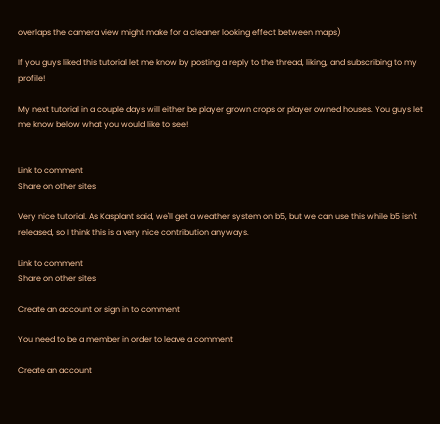overlaps the camera view might make for a cleaner looking effect between maps)

If you guys liked this tutorial let me know by posting a reply to the thread, liking, and subscribing to my profile!

My next tutorial in a couple days will either be player grown crops or player owned houses. You guys let me know below what you would like to see!


Link to comment
Share on other sites

Very nice tutorial. As Kasplant said, we'll get a weather system on b5, but we can use this while b5 isn't released, so I think this is a very nice contribution anyways.

Link to comment
Share on other sites

Create an account or sign in to comment

You need to be a member in order to leave a comment

Create an account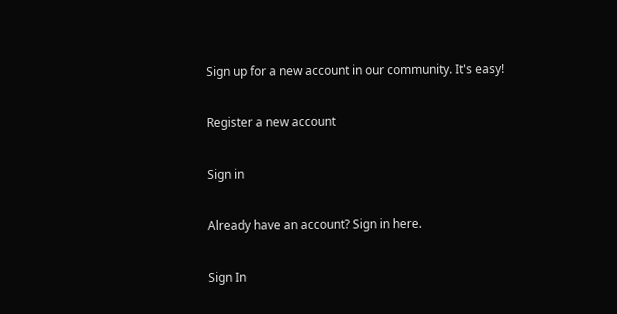Sign up for a new account in our community. It's easy!

Register a new account

Sign in

Already have an account? Sign in here.

Sign In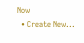Now
  • Create New...